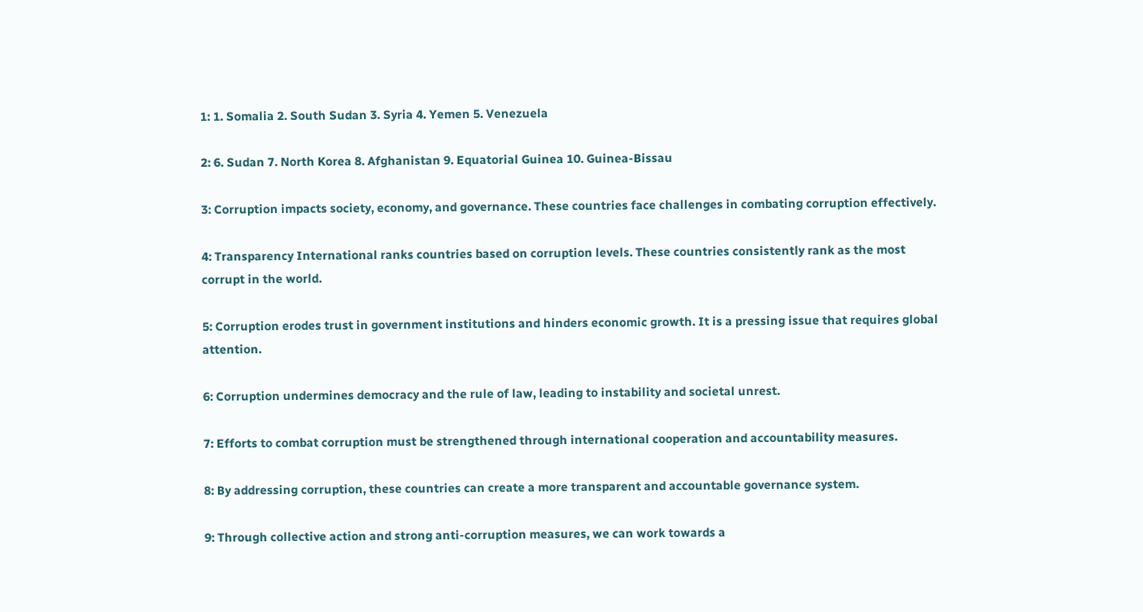1: 1. Somalia 2. South Sudan 3. Syria 4. Yemen 5. Venezuela

2: 6. Sudan 7. North Korea 8. Afghanistan 9. Equatorial Guinea 10. Guinea-Bissau

3: Corruption impacts society, economy, and governance. These countries face challenges in combating corruption effectively.

4: Transparency International ranks countries based on corruption levels. These countries consistently rank as the most corrupt in the world.

5: Corruption erodes trust in government institutions and hinders economic growth. It is a pressing issue that requires global attention.

6: Corruption undermines democracy and the rule of law, leading to instability and societal unrest.

7: Efforts to combat corruption must be strengthened through international cooperation and accountability measures.

8: By addressing corruption, these countries can create a more transparent and accountable governance system.

9: Through collective action and strong anti-corruption measures, we can work towards a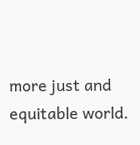more just and equitable world.